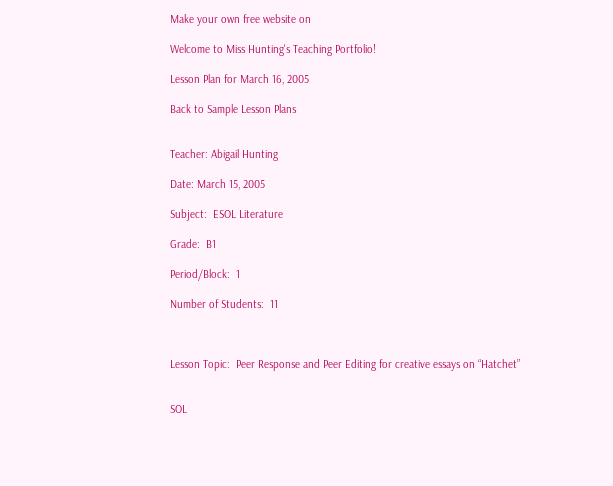Make your own free website on

Welcome to Miss Hunting's Teaching Portfolio!

Lesson Plan for March 16, 2005

Back to Sample Lesson Plans


Teacher: Abigail Hunting

Date: March 15, 2005

Subject:  ESOL Literature

Grade:  B1

Period/Block:  1

Number of Students:  11



Lesson Topic:  Peer Response and Peer Editing for creative essays on “Hatchet”


SOL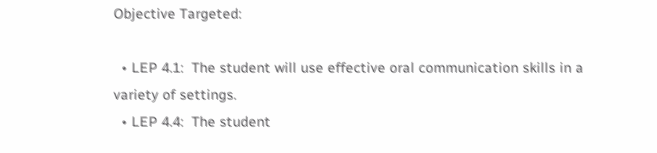Objective Targeted:

  • LEP 4.1:  The student will use effective oral communication skills in a variety of settings.
  • LEP 4.4:  The student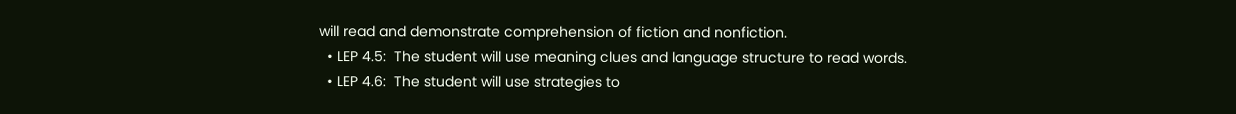will read and demonstrate comprehension of fiction and nonfiction.
  • LEP 4.5:  The student will use meaning clues and language structure to read words.
  • LEP 4.6:  The student will use strategies to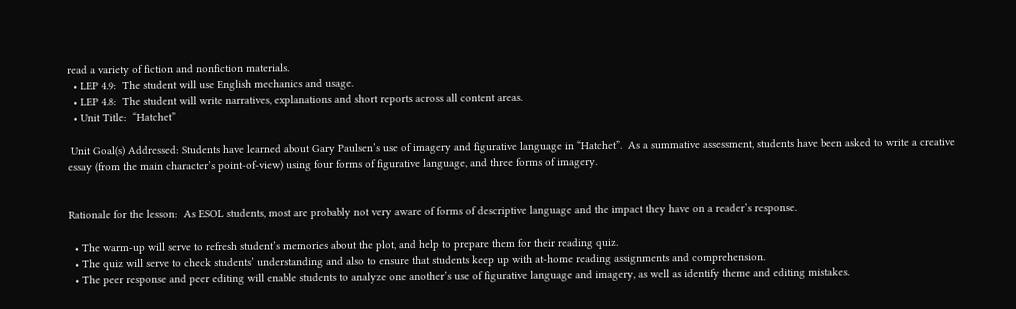read a variety of fiction and nonfiction materials.
  • LEP 4.9:  The student will use English mechanics and usage.
  • LEP 4.8:  The student will write narratives, explanations and short reports across all content areas.
  • Unit Title:  “Hatchet”

 Unit Goal(s) Addressed: Students have learned about Gary Paulsen’s use of imagery and figurative language in “Hatchet”.  As a summative assessment, students have been asked to write a creative essay (from the main character’s point-of-view) using four forms of figurative language, and three forms of imagery.


Rationale for the lesson:  As ESOL students, most are probably not very aware of forms of descriptive language and the impact they have on a reader’s response.

  • The warm-up will serve to refresh student’s memories about the plot, and help to prepare them for their reading quiz.
  • The quiz will serve to check students’ understanding and also to ensure that students keep up with at-home reading assignments and comprehension.
  • The peer response and peer editing will enable students to analyze one another’s use of figurative language and imagery, as well as identify theme and editing mistakes.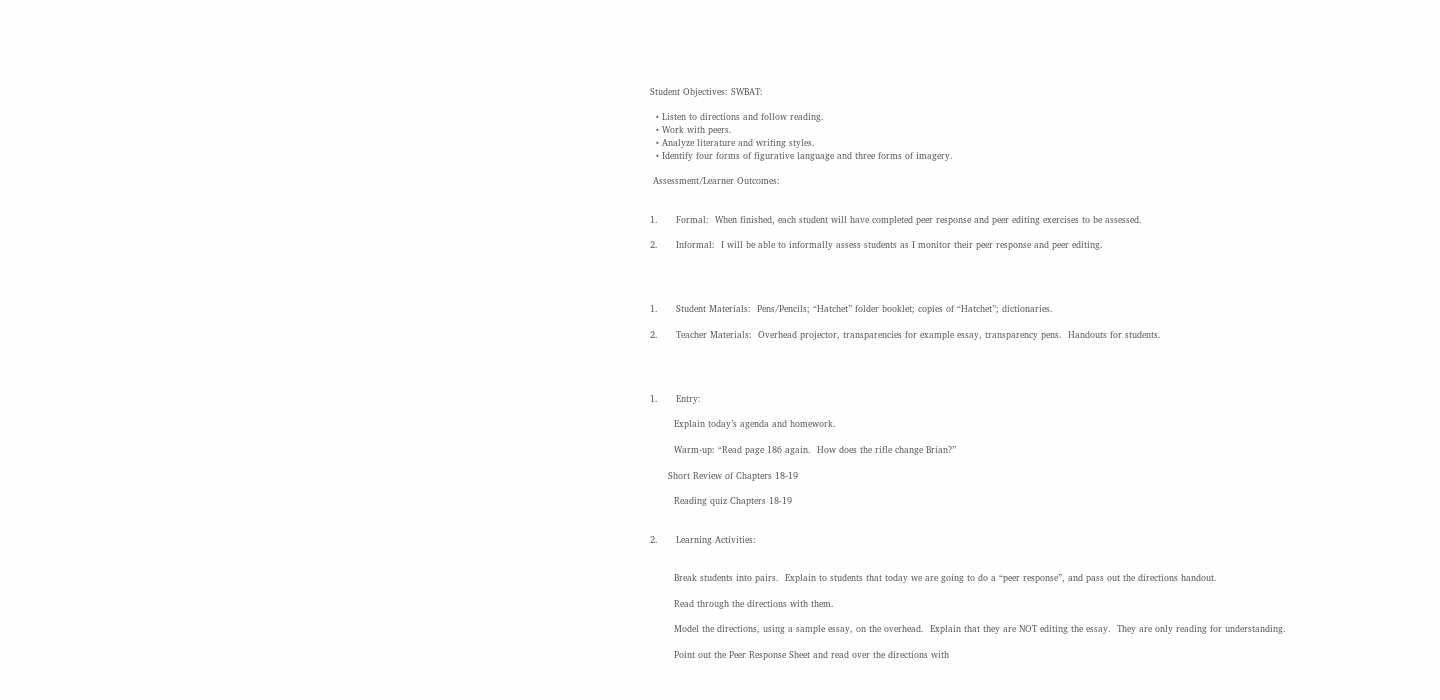Student Objectives: SWBAT:

  • Listen to directions and follow reading.
  • Work with peers.
  • Analyze literature and writing styles.
  • Identify four forms of figurative language and three forms of imagery.

 Assessment/Learner Outcomes:


1.      Formal:  When finished, each student will have completed peer response and peer editing exercises to be assessed.

2.      Informal:  I will be able to informally assess students as I monitor their peer response and peer editing.




1.      Student Materials:  Pens/Pencils; “Hatchet” folder booklet; copies of “Hatchet”; dictionaries.

2.      Teacher Materials:  Overhead projector, transparencies for example essay, transparency pens.  Handouts for students.




1.      Entry:

        Explain today’s agenda and homework.

        Warm-up: “Read page 186 again.  How does the rifle change Brian?”

      Short Review of Chapters 18-19

        Reading quiz Chapters 18-19


2.      Learning Activities:


        Break students into pairs.  Explain to students that today we are going to do a “peer response”, and pass out the directions handout.

        Read through the directions with them.

        Model the directions, using a sample essay, on the overhead.  Explain that they are NOT editing the essay.  They are only reading for understanding.

        Point out the Peer Response Sheet and read over the directions with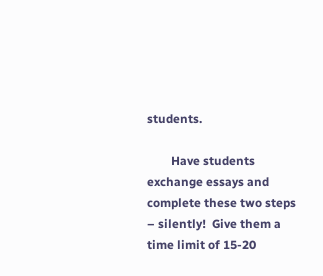students.

        Have students exchange essays and complete these two steps – silently!  Give them a time limit of 15-20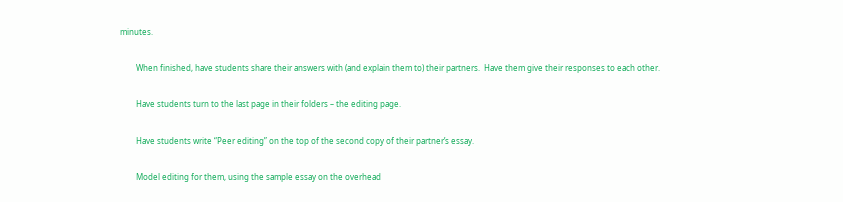minutes.

        When finished, have students share their answers with (and explain them to) their partners.  Have them give their responses to each other.

        Have students turn to the last page in their folders – the editing page.

        Have students write “Peer editing” on the top of the second copy of their partner’s essay.

        Model editing for them, using the sample essay on the overhead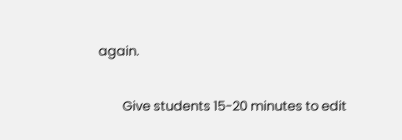again.

        Give students 15-20 minutes to edit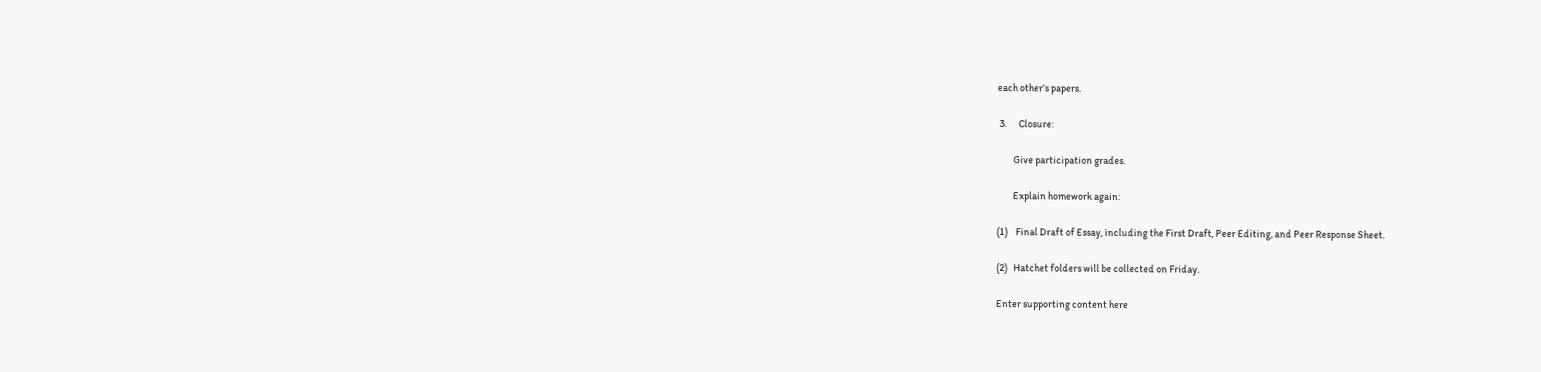each other’s papers.

 3.      Closure:

        Give participation grades.

        Explain homework again:

(1)    Final Draft of Essay, including the First Draft, Peer Editing, and Peer Response Sheet.

(2)   Hatchet folders will be collected on Friday.

Enter supporting content here